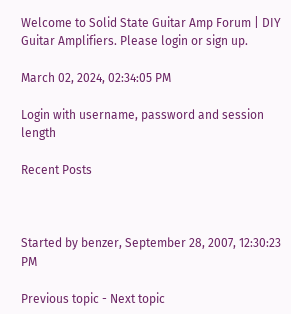Welcome to Solid State Guitar Amp Forum | DIY Guitar Amplifiers. Please login or sign up.

March 02, 2024, 02:34:05 PM

Login with username, password and session length

Recent Posts



Started by benzer, September 28, 2007, 12:30:23 PM

Previous topic - Next topic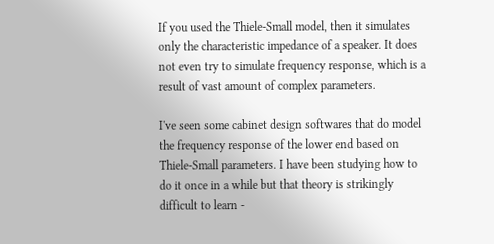If you used the Thiele-Small model, then it simulates only the characteristic impedance of a speaker. It does not even try to simulate frequency response, which is a result of vast amount of complex parameters.

I've seen some cabinet design softwares that do model the frequency response of the lower end based on Thiele-Small parameters. I have been studying how to do it once in a while but that theory is strikingly difficult to learn -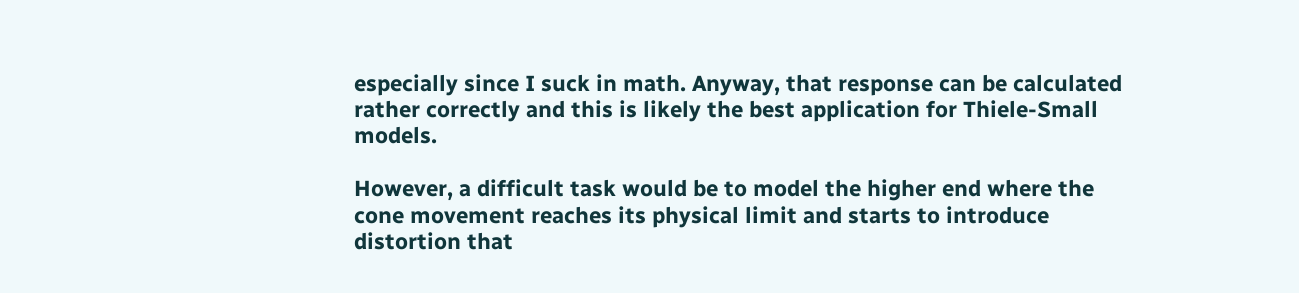especially since I suck in math. Anyway, that response can be calculated rather correctly and this is likely the best application for Thiele-Small models.

However, a difficult task would be to model the higher end where the cone movement reaches its physical limit and starts to introduce distortion that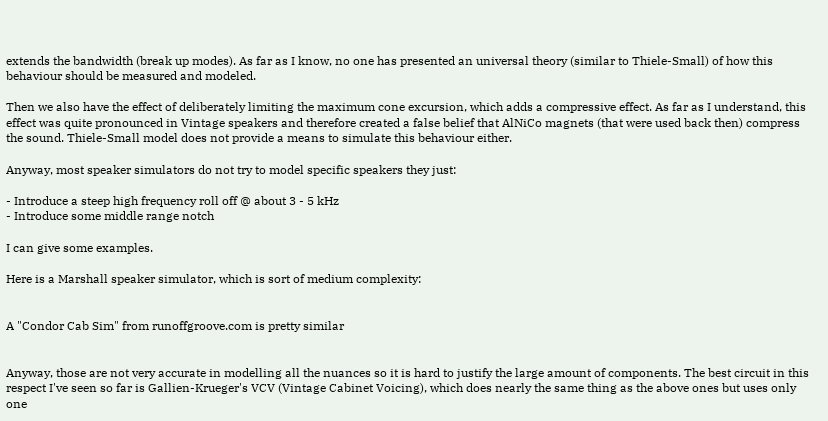extends the bandwidth (break up modes). As far as I know, no one has presented an universal theory (similar to Thiele-Small) of how this behaviour should be measured and modeled.

Then we also have the effect of deliberately limiting the maximum cone excursion, which adds a compressive effect. As far as I understand, this effect was quite pronounced in Vintage speakers and therefore created a false belief that AlNiCo magnets (that were used back then) compress the sound. Thiele-Small model does not provide a means to simulate this behaviour either.

Anyway, most speaker simulators do not try to model specific speakers they just:

- Introduce a steep high frequency roll off @ about 3 - 5 kHz
- Introduce some middle range notch

I can give some examples.

Here is a Marshall speaker simulator, which is sort of medium complexity:


A "Condor Cab Sim" from runoffgroove.com is pretty similar


Anyway, those are not very accurate in modelling all the nuances so it is hard to justify the large amount of components. The best circuit in this respect I've seen so far is Gallien-Krueger's VCV (Vintage Cabinet Voicing), which does nearly the same thing as the above ones but uses only one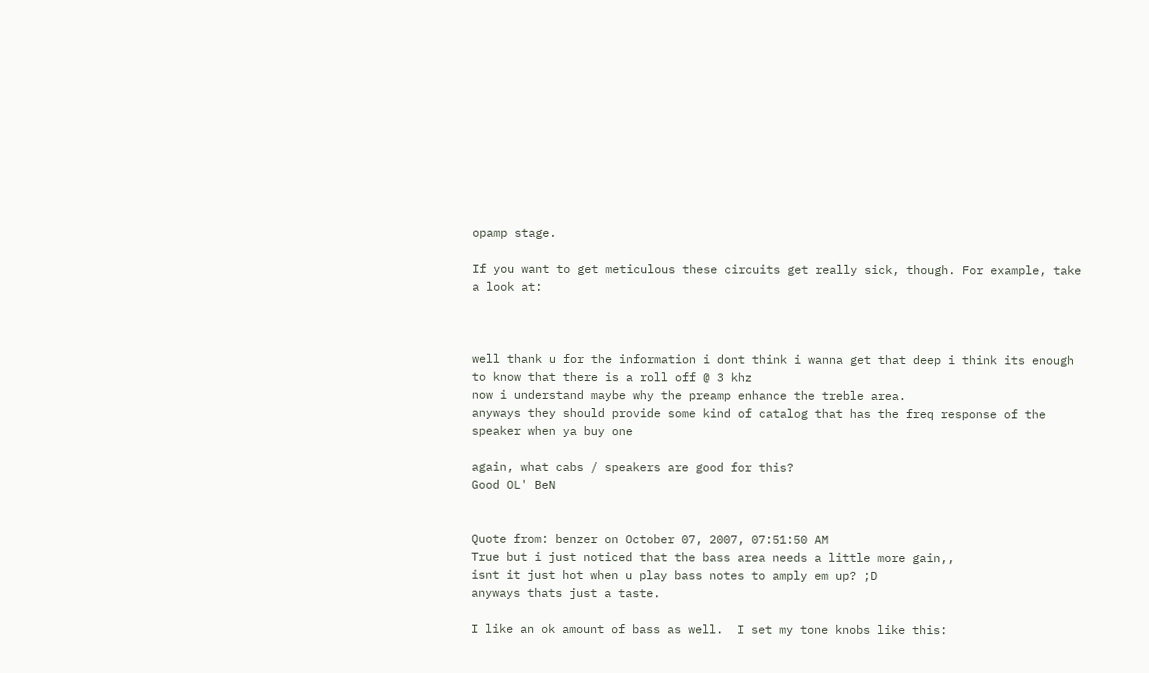opamp stage.

If you want to get meticulous these circuits get really sick, though. For example, take a look at:



well thank u for the information i dont think i wanna get that deep i think its enough to know that there is a roll off @ 3 khz
now i understand maybe why the preamp enhance the treble area.
anyways they should provide some kind of catalog that has the freq response of the speaker when ya buy one

again, what cabs / speakers are good for this?
Good OL' BeN


Quote from: benzer on October 07, 2007, 07:51:50 AM
True but i just noticed that the bass area needs a little more gain,,
isnt it just hot when u play bass notes to amply em up? ;D
anyways thats just a taste.

I like an ok amount of bass as well.  I set my tone knobs like this: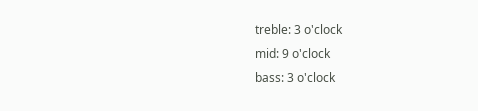treble: 3 o'clock
mid: 9 o'clock
bass: 3 o'clock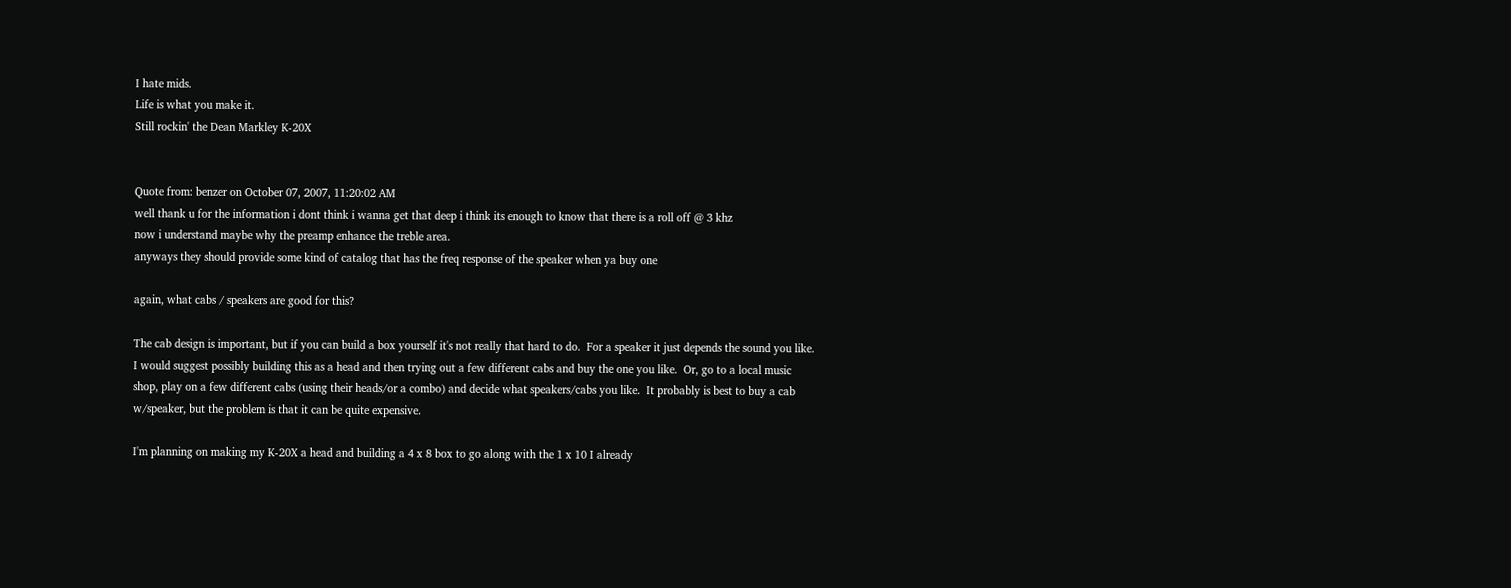I hate mids.
Life is what you make it.
Still rockin' the Dean Markley K-20X


Quote from: benzer on October 07, 2007, 11:20:02 AM
well thank u for the information i dont think i wanna get that deep i think its enough to know that there is a roll off @ 3 khz
now i understand maybe why the preamp enhance the treble area.
anyways they should provide some kind of catalog that has the freq response of the speaker when ya buy one

again, what cabs / speakers are good for this?

The cab design is important, but if you can build a box yourself it's not really that hard to do.  For a speaker it just depends the sound you like.  I would suggest possibly building this as a head and then trying out a few different cabs and buy the one you like.  Or, go to a local music shop, play on a few different cabs (using their heads/or a combo) and decide what speakers/cabs you like.  It probably is best to buy a cab w/speaker, but the problem is that it can be quite expensive.

I'm planning on making my K-20X a head and building a 4 x 8 box to go along with the 1 x 10 I already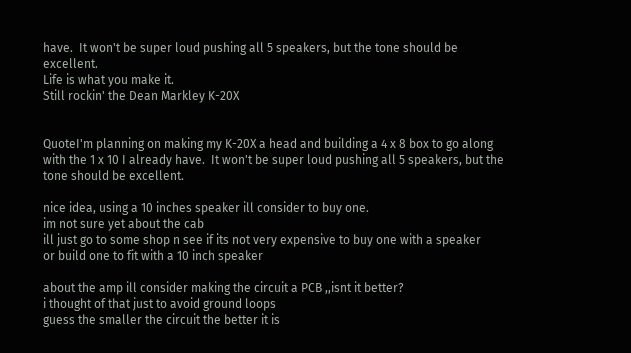have.  It won't be super loud pushing all 5 speakers, but the tone should be excellent.
Life is what you make it.
Still rockin' the Dean Markley K-20X


QuoteI'm planning on making my K-20X a head and building a 4 x 8 box to go along with the 1 x 10 I already have.  It won't be super loud pushing all 5 speakers, but the tone should be excellent.

nice idea, using a 10 inches speaker ill consider to buy one.
im not sure yet about the cab
ill just go to some shop n see if its not very expensive to buy one with a speaker
or build one to fit with a 10 inch speaker

about the amp ill consider making the circuit a PCB ,,isnt it better?
i thought of that just to avoid ground loops
guess the smaller the circuit the better it is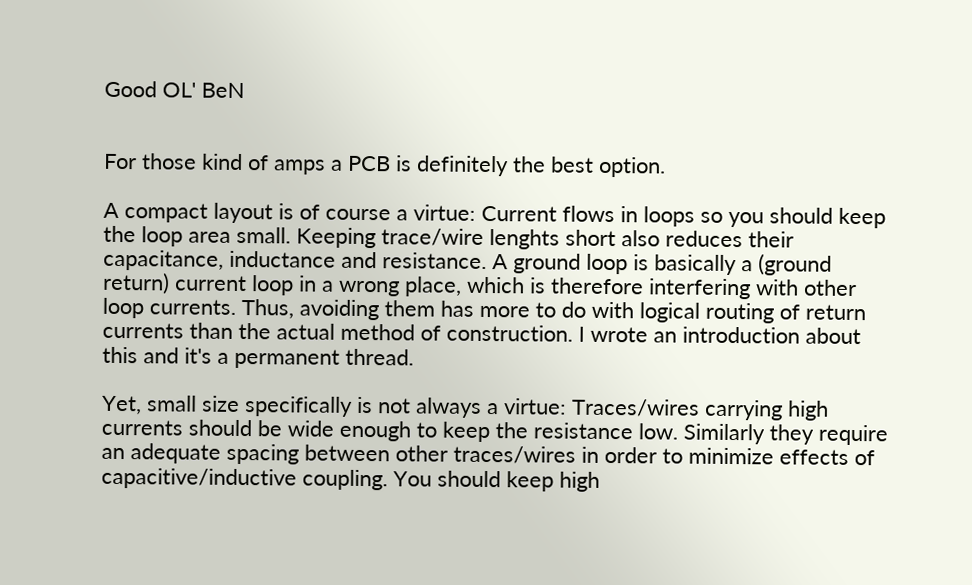Good OL' BeN


For those kind of amps a PCB is definitely the best option.

A compact layout is of course a virtue: Current flows in loops so you should keep the loop area small. Keeping trace/wire lenghts short also reduces their capacitance, inductance and resistance. A ground loop is basically a (ground return) current loop in a wrong place, which is therefore interfering with other loop currents. Thus, avoiding them has more to do with logical routing of return currents than the actual method of construction. I wrote an introduction about this and it's a permanent thread.

Yet, small size specifically is not always a virtue: Traces/wires carrying high currents should be wide enough to keep the resistance low. Similarly they require an adequate spacing between other traces/wires in order to minimize effects of capacitive/inductive coupling. You should keep high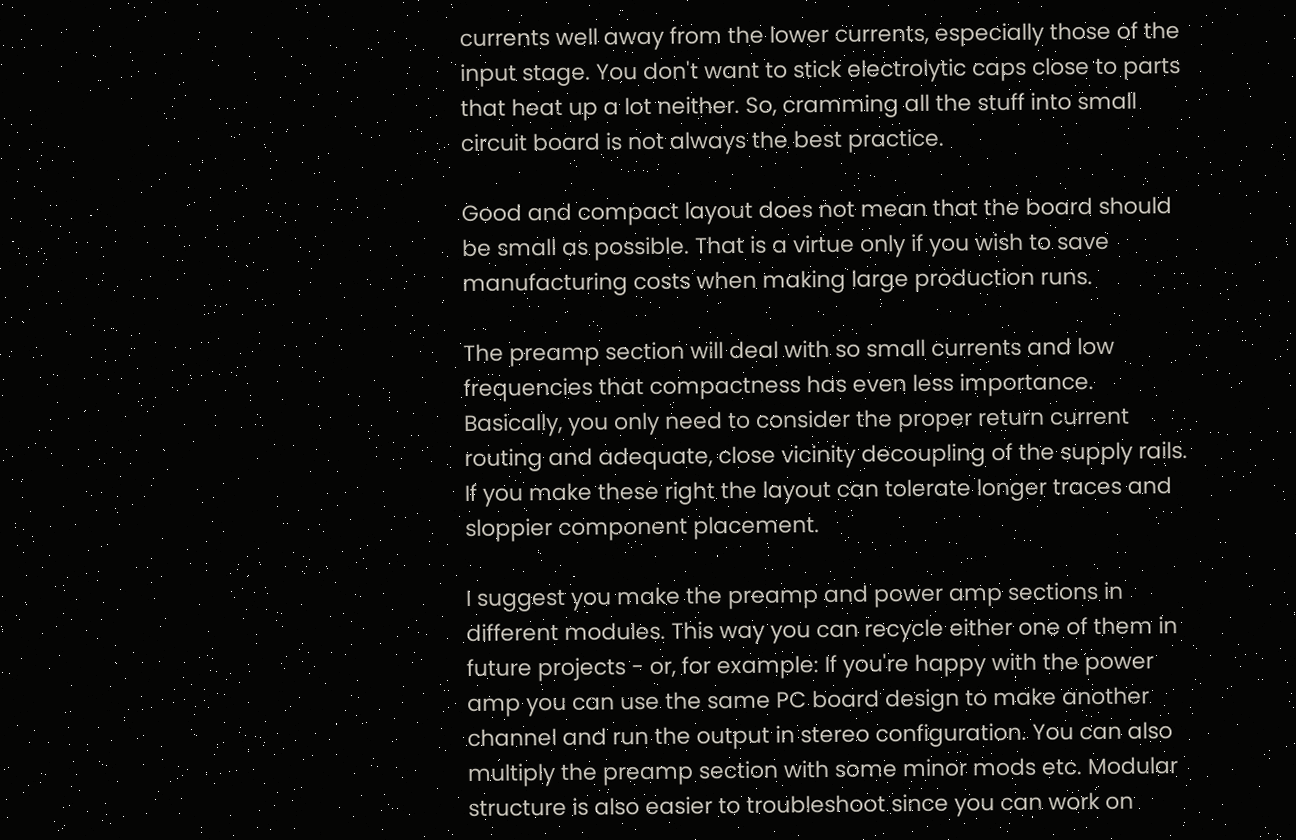currents well away from the lower currents, especially those of the input stage. You don't want to stick electrolytic caps close to parts that heat up a lot neither. So, cramming all the stuff into small circuit board is not always the best practice.

Good and compact layout does not mean that the board should be small as possible. That is a virtue only if you wish to save manufacturing costs when making large production runs.

The preamp section will deal with so small currents and low frequencies that compactness has even less importance. Basically, you only need to consider the proper return current routing and adequate, close vicinity decoupling of the supply rails. If you make these right the layout can tolerate longer traces and sloppier component placement.

I suggest you make the preamp and power amp sections in different modules. This way you can recycle either one of them in future projects - or, for example: If you're happy with the power amp you can use the same PC board design to make another channel and run the output in stereo configuration. You can also multiply the preamp section with some minor mods etc. Modular structure is also easier to troubleshoot since you can work on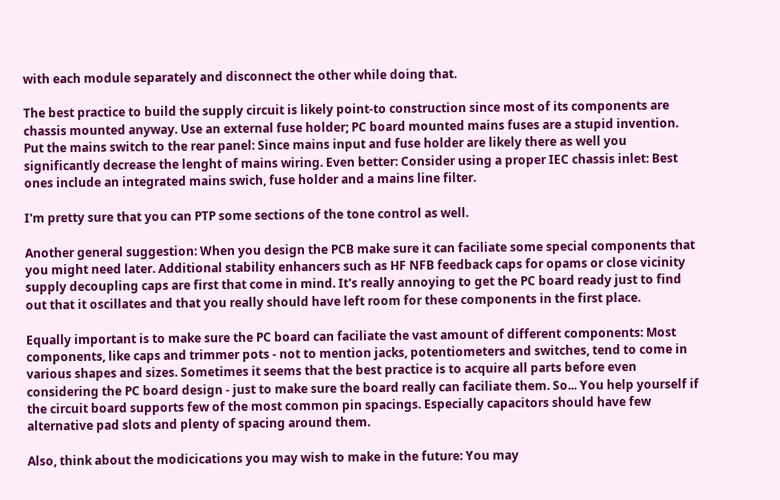with each module separately and disconnect the other while doing that.

The best practice to build the supply circuit is likely point-to construction since most of its components are chassis mounted anyway. Use an external fuse holder; PC board mounted mains fuses are a stupid invention. Put the mains switch to the rear panel: Since mains input and fuse holder are likely there as well you significantly decrease the lenght of mains wiring. Even better: Consider using a proper IEC chassis inlet: Best ones include an integrated mains swich, fuse holder and a mains line filter.

I'm pretty sure that you can PTP some sections of the tone control as well.

Another general suggestion: When you design the PCB make sure it can faciliate some special components that you might need later. Additional stability enhancers such as HF NFB feedback caps for opams or close vicinity supply decoupling caps are first that come in mind. It's really annoying to get the PC board ready just to find out that it oscillates and that you really should have left room for these components in the first place.

Equally important is to make sure the PC board can faciliate the vast amount of different components: Most components, like caps and trimmer pots - not to mention jacks, potentiometers and switches, tend to come in various shapes and sizes. Sometimes it seems that the best practice is to acquire all parts before even considering the PC board design - just to make sure the board really can faciliate them. So... You help yourself if the circuit board supports few of the most common pin spacings. Especially capacitors should have few alternative pad slots and plenty of spacing around them.

Also, think about the modicications you may wish to make in the future: You may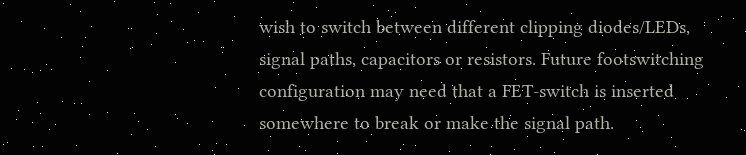wish to switch between different clipping diodes/LEDs, signal paths, capacitors or resistors. Future footswitching configuration may need that a FET-switch is inserted somewhere to break or make the signal path.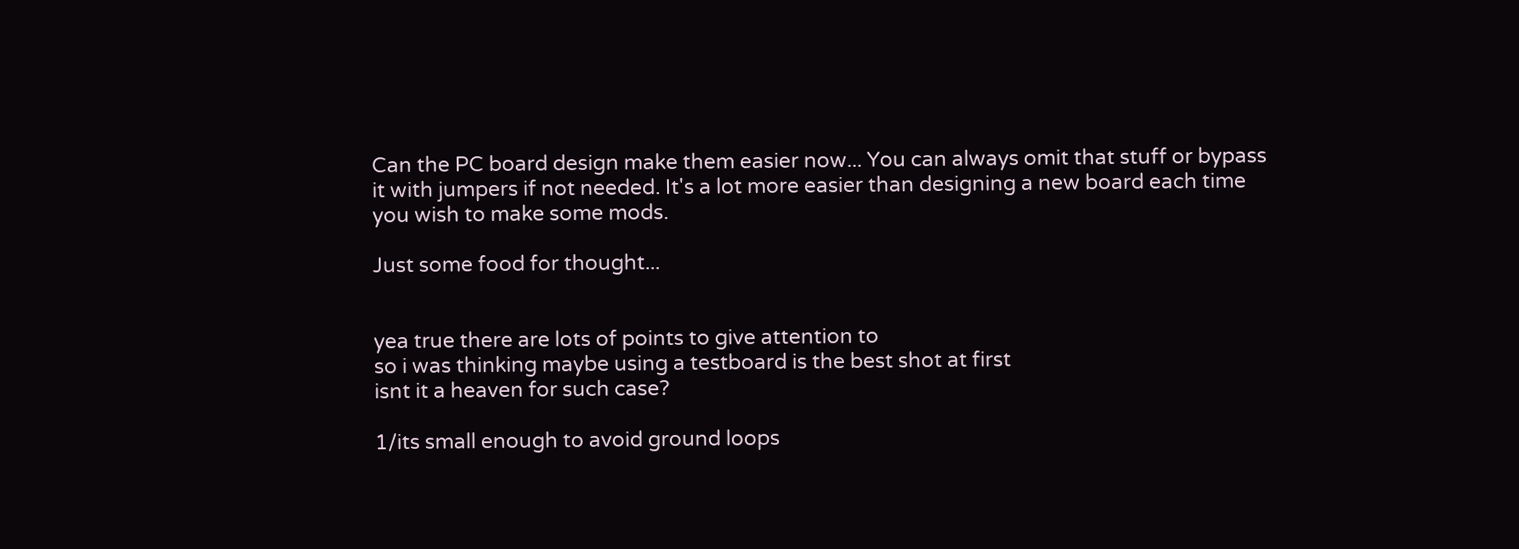Can the PC board design make them easier now... You can always omit that stuff or bypass it with jumpers if not needed. It's a lot more easier than designing a new board each time you wish to make some mods.

Just some food for thought...


yea true there are lots of points to give attention to
so i was thinking maybe using a testboard is the best shot at first
isnt it a heaven for such case?

1/its small enough to avoid ground loops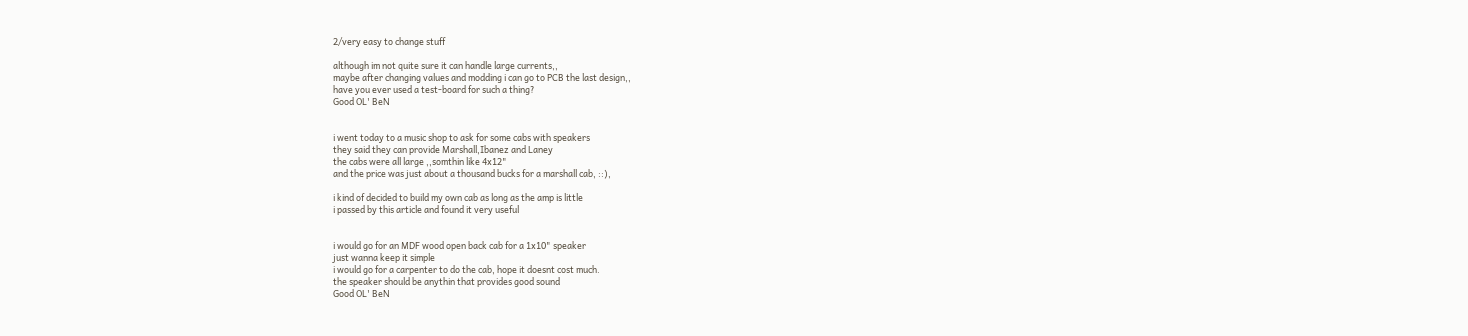2/very easy to change stuff

although im not quite sure it can handle large currents,,
maybe after changing values and modding i can go to PCB the last design,,
have you ever used a test-board for such a thing?
Good OL' BeN


i went today to a music shop to ask for some cabs with speakers
they said they can provide Marshall,Ibanez and Laney
the cabs were all large ,,somthin like 4x12"
and the price was just about a thousand bucks for a marshall cab, ::),

i kind of decided to build my own cab as long as the amp is little
i passed by this article and found it very useful


i would go for an MDF wood open back cab for a 1x10" speaker
just wanna keep it simple
i would go for a carpenter to do the cab, hope it doesnt cost much.
the speaker should be anythin that provides good sound
Good OL' BeN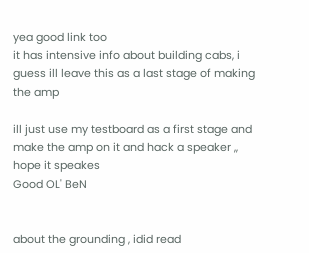yea good link too
it has intensive info about building cabs, i guess ill leave this as a last stage of making the amp

ill just use my testboard as a first stage and make the amp on it and hack a speaker ,, hope it speakes
Good OL' BeN


about the grounding , idid read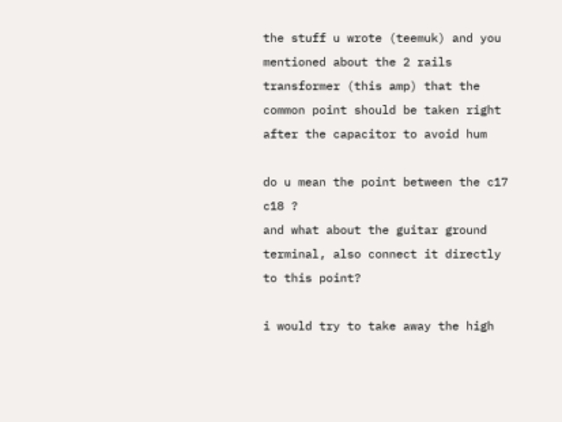the stuff u wrote (teemuk) and you mentioned about the 2 rails transformer (this amp) that the common point should be taken right after the capacitor to avoid hum

do u mean the point between the c17 c18 ?
and what about the guitar ground terminal, also connect it directly to this point?

i would try to take away the high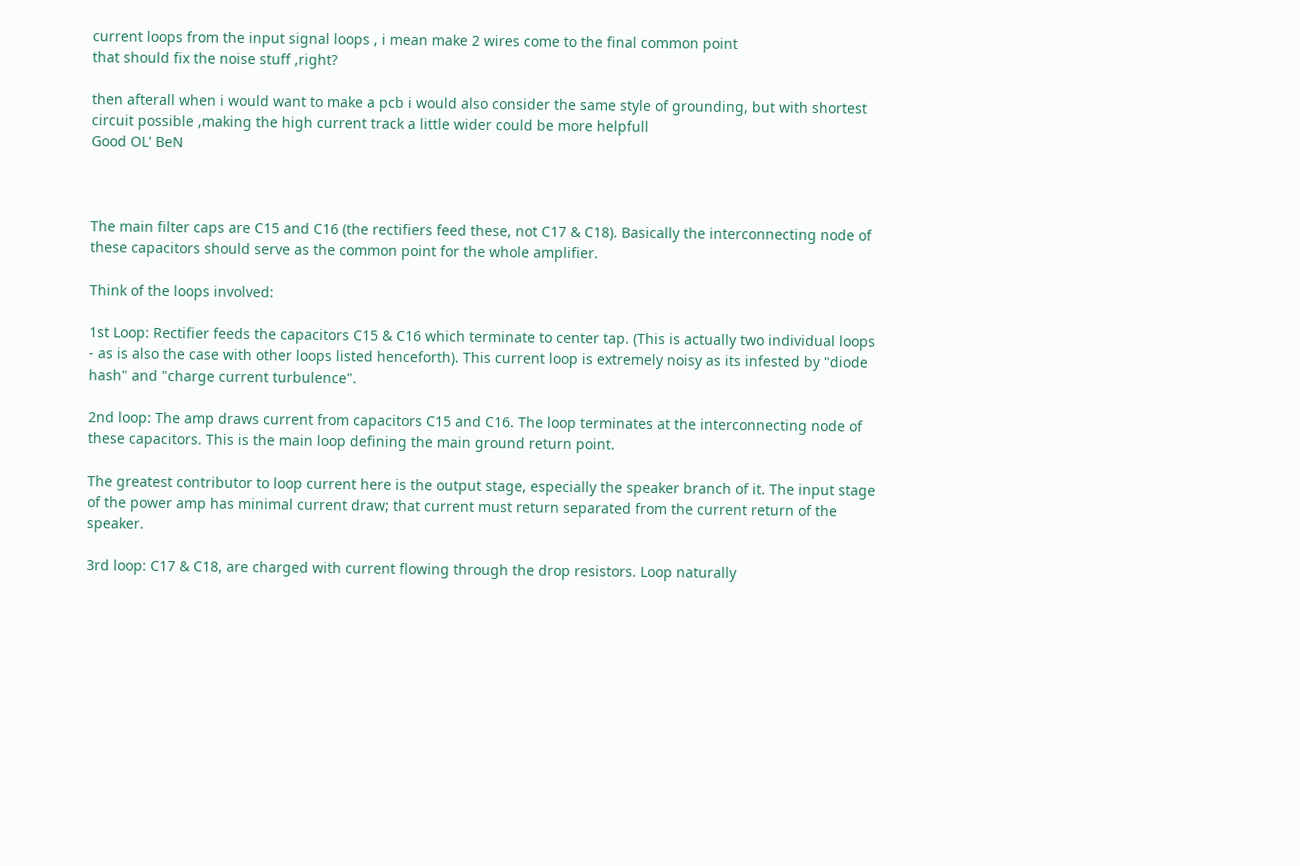current loops from the input signal loops , i mean make 2 wires come to the final common point
that should fix the noise stuff ,right?

then afterall when i would want to make a pcb i would also consider the same style of grounding, but with shortest circuit possible ,making the high current track a little wider could be more helpfull
Good OL' BeN



The main filter caps are C15 and C16 (the rectifiers feed these, not C17 & C18). Basically the interconnecting node of these capacitors should serve as the common point for the whole amplifier.

Think of the loops involved:

1st Loop: Rectifier feeds the capacitors C15 & C16 which terminate to center tap. (This is actually two individual loops - as is also the case with other loops listed henceforth). This current loop is extremely noisy as its infested by "diode hash" and "charge current turbulence".

2nd loop: The amp draws current from capacitors C15 and C16. The loop terminates at the interconnecting node of these capacitors. This is the main loop defining the main ground return point.

The greatest contributor to loop current here is the output stage, especially the speaker branch of it. The input stage of the power amp has minimal current draw; that current must return separated from the current return of the speaker.

3rd loop: C17 & C18, are charged with current flowing through the drop resistors. Loop naturally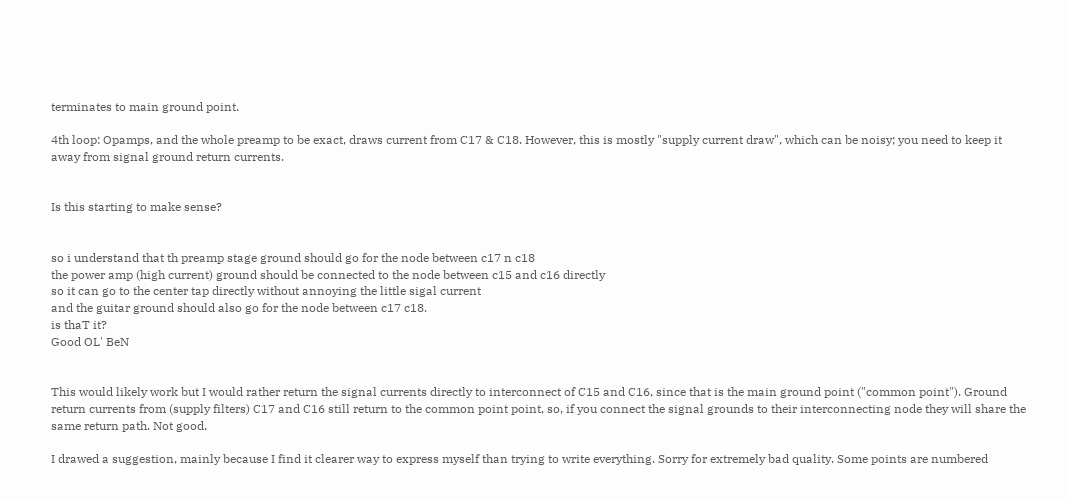terminates to main ground point.

4th loop: Opamps, and the whole preamp to be exact, draws current from C17 & C18. However, this is mostly "supply current draw", which can be noisy; you need to keep it away from signal ground return currents.


Is this starting to make sense?


so i understand that th preamp stage ground should go for the node between c17 n c18
the power amp (high current) ground should be connected to the node between c15 and c16 directly
so it can go to the center tap directly without annoying the little sigal current
and the guitar ground should also go for the node between c17 c18.
is thaT it?
Good OL' BeN


This would likely work but I would rather return the signal currents directly to interconnect of C15 and C16, since that is the main ground point ("common point"). Ground return currents from (supply filters) C17 and C16 still return to the common point point, so, if you connect the signal grounds to their interconnecting node they will share the same return path. Not good.

I drawed a suggestion, mainly because I find it clearer way to express myself than trying to write everything. Sorry for extremely bad quality. Some points are numbered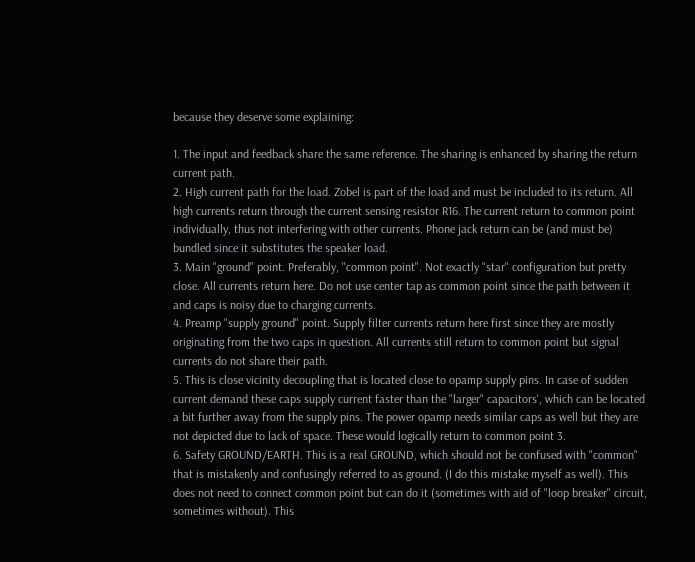because they deserve some explaining:

1. The input and feedback share the same reference. The sharing is enhanced by sharing the return current path.
2. High current path for the load. Zobel is part of the load and must be included to its return. All high currents return through the current sensing resistor R16. The current return to common point individually, thus not interfering with other currents. Phone jack return can be (and must be) bundled since it substitutes the speaker load.
3. Main "ground" point. Preferably, "common point". Not exactly "star" configuration but pretty close. All currents return here. Do not use center tap as common point since the path between it and caps is noisy due to charging currents.
4. Preamp "supply ground" point. Supply filter currents return here first since they are mostly originating from the two caps in question. All currents still return to common point but signal currents do not share their path.
5. This is close vicinity decoupling that is located close to opamp supply pins. In case of sudden current demand these caps supply current faster than the "larger" capacitors', which can be located a bit further away from the supply pins. The power opamp needs similar caps as well but they are not depicted due to lack of space. These would logically return to common point 3.
6. Safety GROUND/EARTH. This is a real GROUND, which should not be confused with "common" that is mistakenly and confusingly referred to as ground. (I do this mistake myself as well). This does not need to connect common point but can do it (sometimes with aid of "loop breaker" circuit, sometimes without). This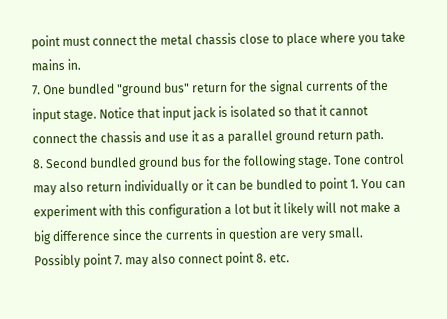point must connect the metal chassis close to place where you take mains in.
7. One bundled "ground bus" return for the signal currents of the input stage. Notice that input jack is isolated so that it cannot connect the chassis and use it as a parallel ground return path.
8. Second bundled ground bus for the following stage. Tone control may also return individually or it can be bundled to point 1. You can experiment with this configuration a lot but it likely will not make a big difference since the currents in question are very small. Possibly point 7. may also connect point 8. etc.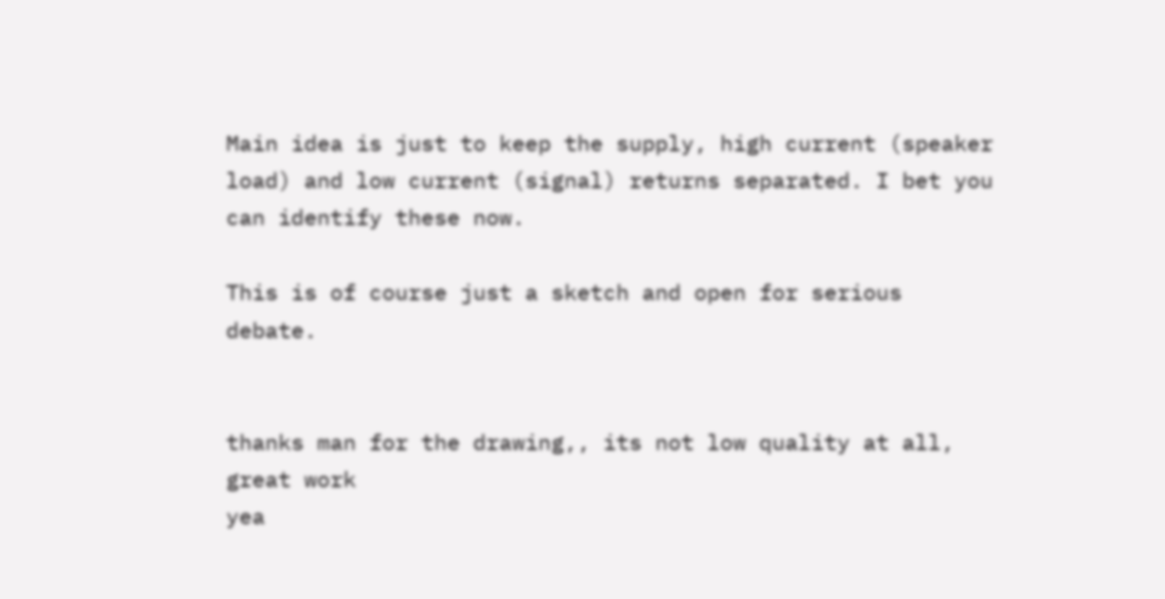Main idea is just to keep the supply, high current (speaker load) and low current (signal) returns separated. I bet you can identify these now.

This is of course just a sketch and open for serious debate.


thanks man for the drawing,, its not low quality at all, great work
yea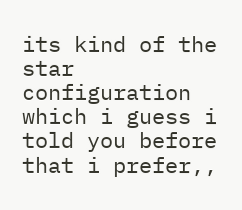its kind of the star configuration which i guess i told you before that i prefer,,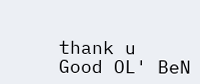thank u
Good OL' BeN